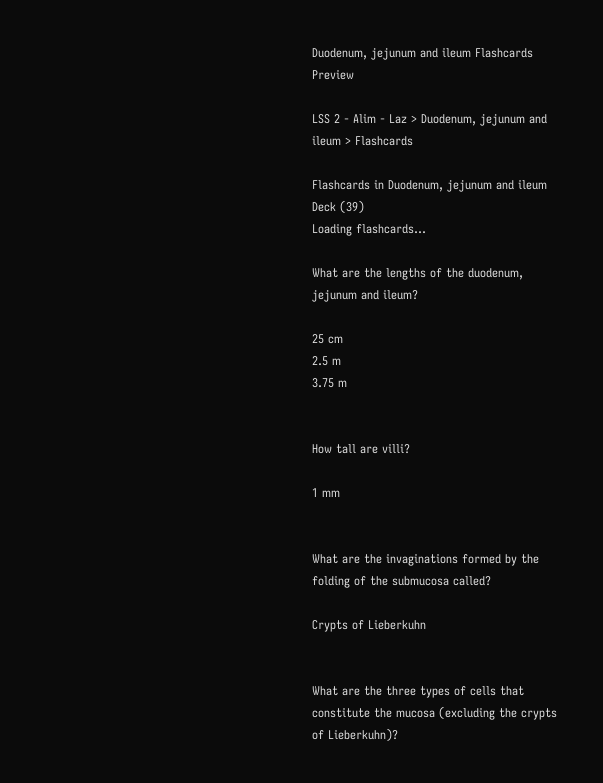Duodenum, jejunum and ileum Flashcards Preview

LSS 2 - Alim - Laz > Duodenum, jejunum and ileum > Flashcards

Flashcards in Duodenum, jejunum and ileum Deck (39)
Loading flashcards...

What are the lengths of the duodenum, jejunum and ileum?

25 cm
2.5 m
3.75 m


How tall are villi?

1 mm


What are the invaginations formed by the folding of the submucosa called?

Crypts of Lieberkuhn


What are the three types of cells that constitute the mucosa (excluding the crypts of Lieberkuhn)?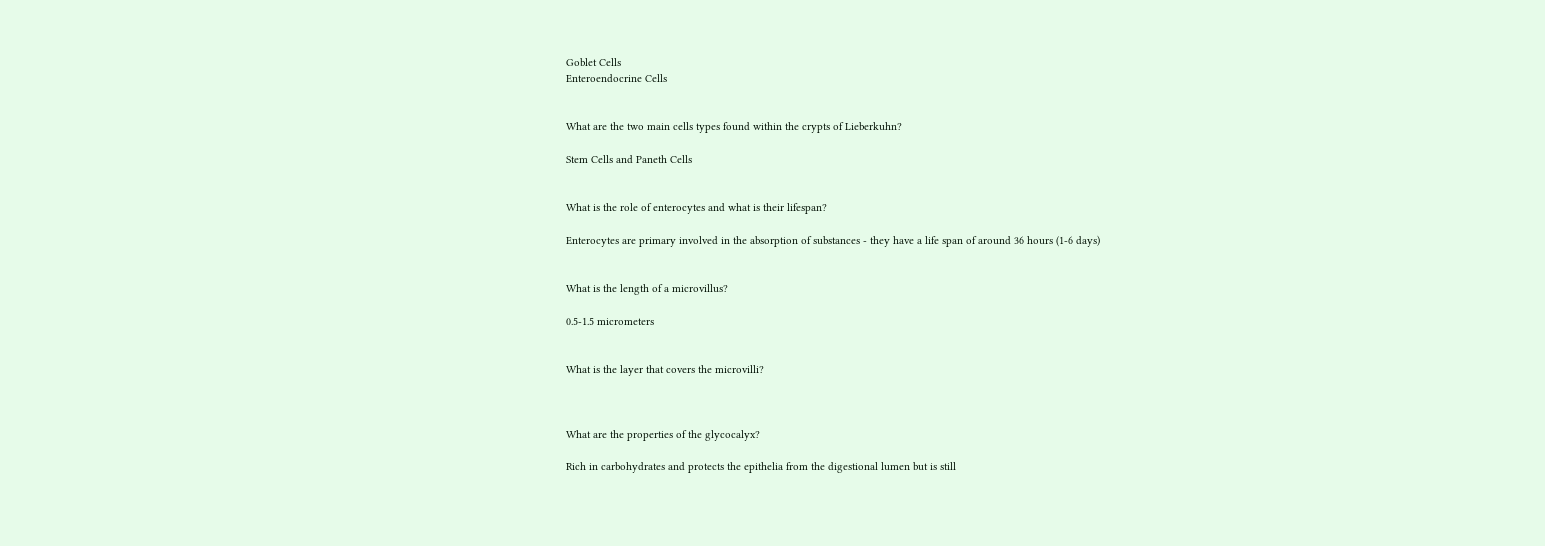Goblet Cells
Enteroendocrine Cells


What are the two main cells types found within the crypts of Lieberkuhn?

Stem Cells and Paneth Cells


What is the role of enterocytes and what is their lifespan?

Enterocytes are primary involved in the absorption of substances - they have a life span of around 36 hours (1-6 days)


What is the length of a microvillus?

0.5-1.5 micrometers


What is the layer that covers the microvilli?



What are the properties of the glycocalyx?

Rich in carbohydrates and protects the epithelia from the digestional lumen but is still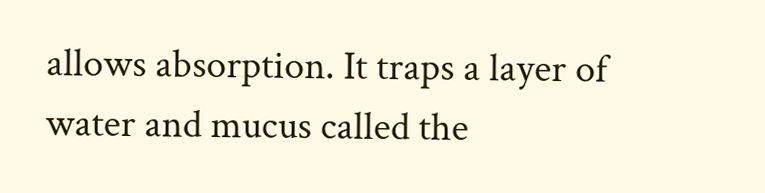allows absorption. It traps a layer of water and mucus called the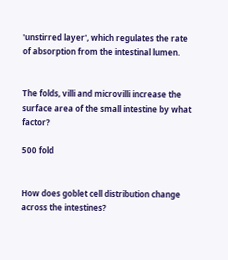'unstirred layer', which regulates the rate of absorption from the intestinal lumen.


The folds, villi and microvilli increase the surface area of the small intestine by what factor?

500 fold


How does goblet cell distribution change across the intestines?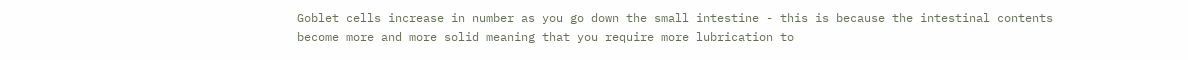Goblet cells increase in number as you go down the small intestine - this is because the intestinal contents become more and more solid meaning that you require more lubrication to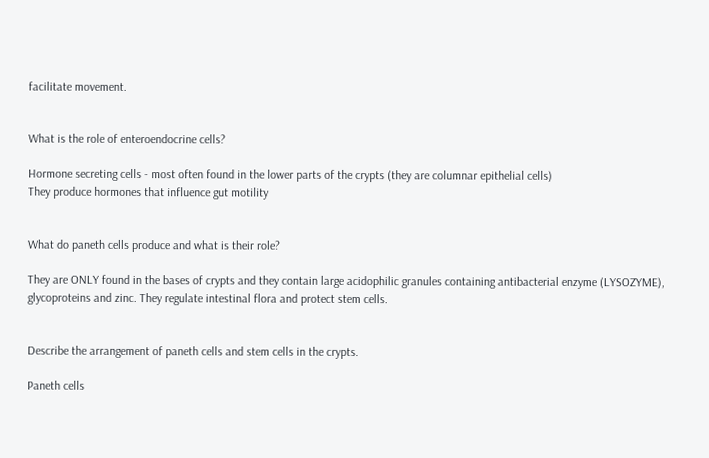facilitate movement.


What is the role of enteroendocrine cells?

Hormone secreting cells - most often found in the lower parts of the crypts (they are columnar epithelial cells)
They produce hormones that influence gut motility


What do paneth cells produce and what is their role?

They are ONLY found in the bases of crypts and they contain large acidophilic granules containing antibacterial enzyme (LYSOZYME), glycoproteins and zinc. They regulate intestinal flora and protect stem cells.


Describe the arrangement of paneth cells and stem cells in the crypts.

Paneth cells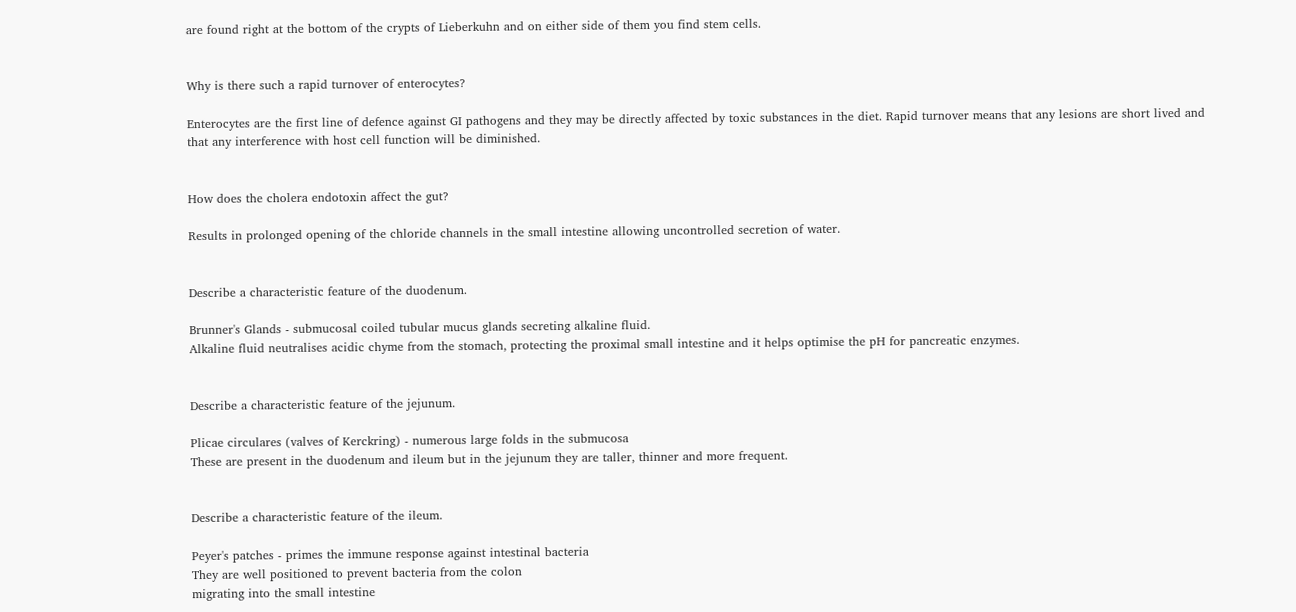are found right at the bottom of the crypts of Lieberkuhn and on either side of them you find stem cells.


Why is there such a rapid turnover of enterocytes?

Enterocytes are the first line of defence against GI pathogens and they may be directly affected by toxic substances in the diet. Rapid turnover means that any lesions are short lived and that any interference with host cell function will be diminished.


How does the cholera endotoxin affect the gut?

Results in prolonged opening of the chloride channels in the small intestine allowing uncontrolled secretion of water.


Describe a characteristic feature of the duodenum.

Brunner's Glands - submucosal coiled tubular mucus glands secreting alkaline fluid.
Alkaline fluid neutralises acidic chyme from the stomach, protecting the proximal small intestine and it helps optimise the pH for pancreatic enzymes.


Describe a characteristic feature of the jejunum.

Plicae circulares (valves of Kerckring) - numerous large folds in the submucosa
These are present in the duodenum and ileum but in the jejunum they are taller, thinner and more frequent.


Describe a characteristic feature of the ileum.

Peyer's patches - primes the immune response against intestinal bacteria
They are well positioned to prevent bacteria from the colon
migrating into the small intestine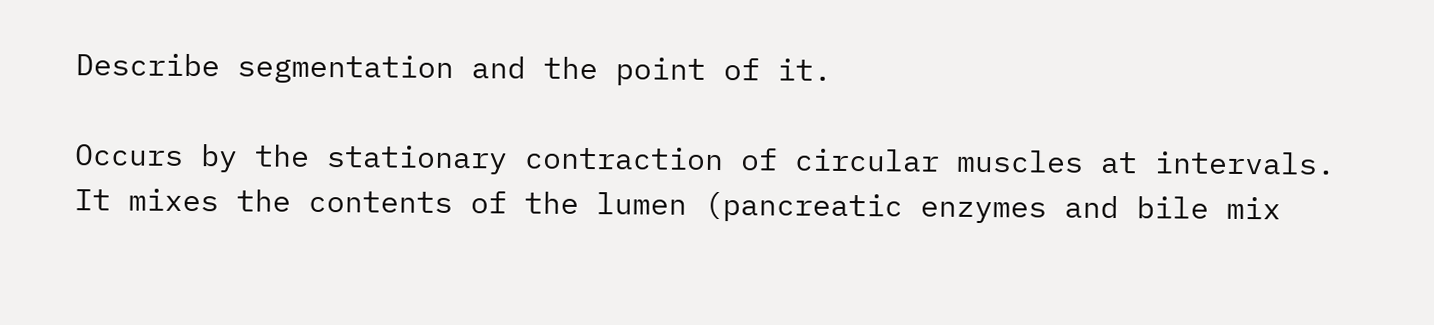Describe segmentation and the point of it.

Occurs by the stationary contraction of circular muscles at intervals.
It mixes the contents of the lumen (pancreatic enzymes and bile mix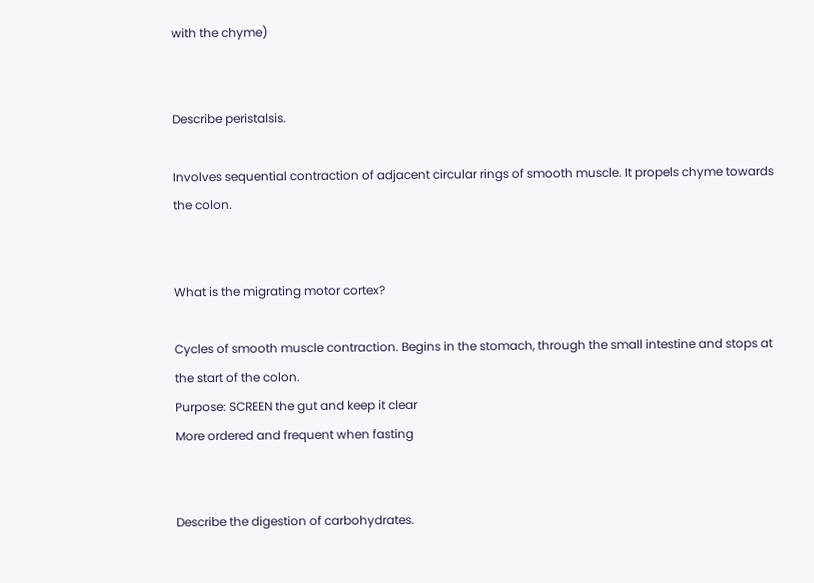with the chyme)


Describe peristalsis.

Involves sequential contraction of adjacent circular rings of smooth muscle. It propels chyme towards the colon.


What is the migrating motor cortex?

Cycles of smooth muscle contraction. Begins in the stomach, through the small intestine and stops at the start of the colon.
Purpose: SCREEN the gut and keep it clear
More ordered and frequent when fasting


Describe the digestion of carbohydrates.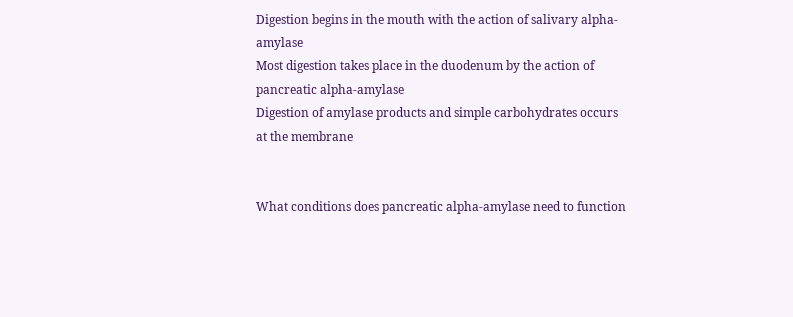Digestion begins in the mouth with the action of salivary alpha-amylase
Most digestion takes place in the duodenum by the action of pancreatic alpha-amylase
Digestion of amylase products and simple carbohydrates occurs at the membrane


What conditions does pancreatic alpha-amylase need to function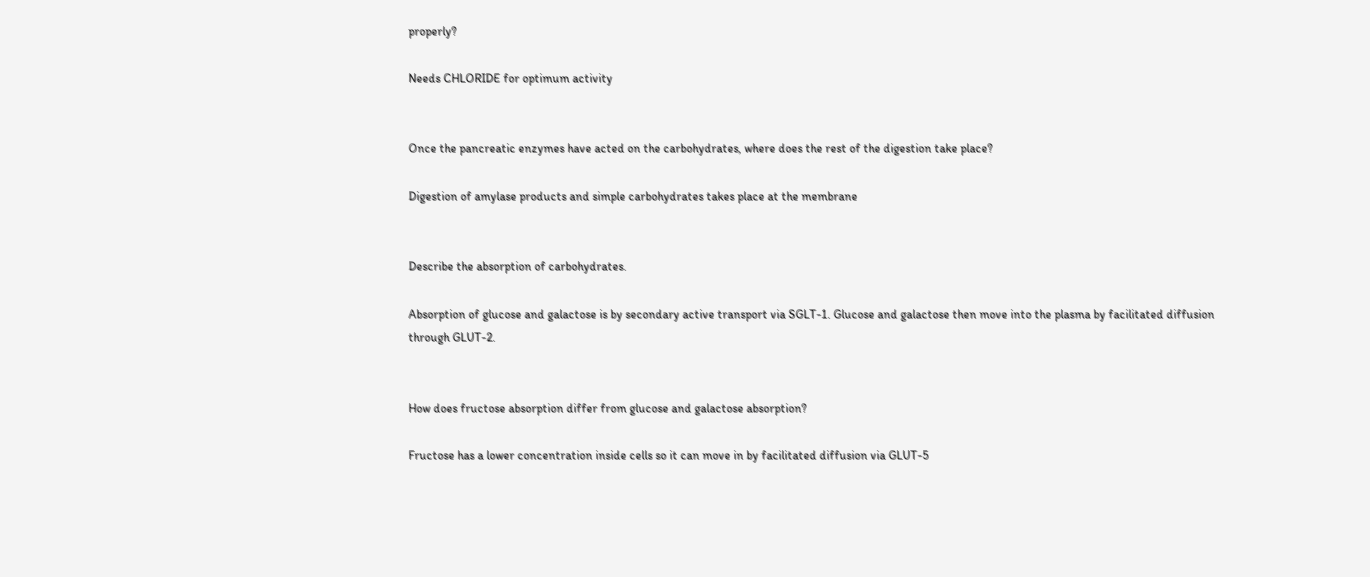properly?

Needs CHLORIDE for optimum activity


Once the pancreatic enzymes have acted on the carbohydrates, where does the rest of the digestion take place?

Digestion of amylase products and simple carbohydrates takes place at the membrane


Describe the absorption of carbohydrates.

Absorption of glucose and galactose is by secondary active transport via SGLT-1. Glucose and galactose then move into the plasma by facilitated diffusion through GLUT-2.


How does fructose absorption differ from glucose and galactose absorption?

Fructose has a lower concentration inside cells so it can move in by facilitated diffusion via GLUT-5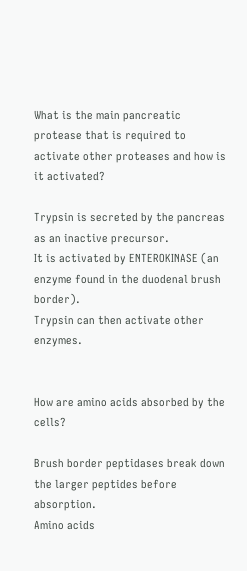What is the main pancreatic protease that is required to activate other proteases and how is it activated?

Trypsin is secreted by the pancreas as an inactive precursor.
It is activated by ENTEROKINASE (an enzyme found in the duodenal brush border).
Trypsin can then activate other enzymes.


How are amino acids absorbed by the cells?

Brush border peptidases break down the larger peptides before absorption.
Amino acids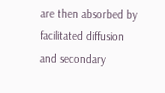are then absorbed by facilitated diffusion and secondary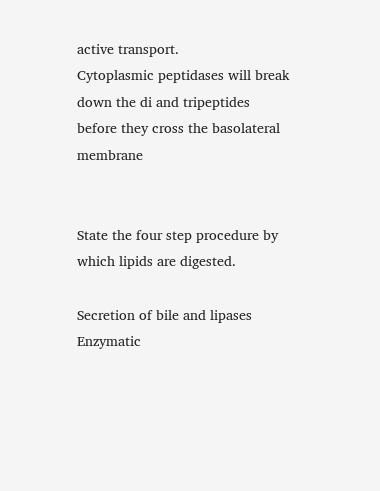active transport.
Cytoplasmic peptidases will break down the di and tripeptides before they cross the basolateral membrane


State the four step procedure by which lipids are digested.

Secretion of bile and lipases
Enzymatic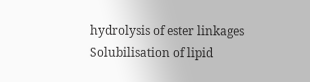hydrolysis of ester linkages
Solubilisation of lipid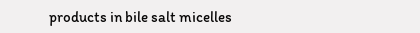products in bile salt micelles